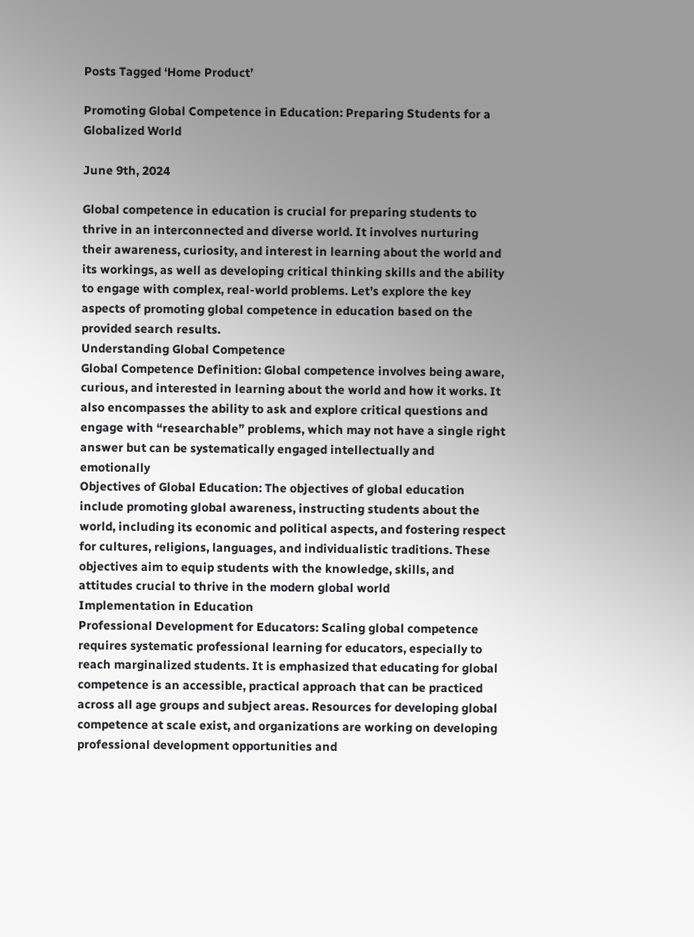Posts Tagged ‘Home Product’

Promoting Global Competence in Education: Preparing Students for a Globalized World

June 9th, 2024

Global competence in education is crucial for preparing students to thrive in an interconnected and diverse world. It involves nurturing their awareness, curiosity, and interest in learning about the world and its workings, as well as developing critical thinking skills and the ability to engage with complex, real-world problems. Let’s explore the key aspects of promoting global competence in education based on the provided search results.
Understanding Global Competence
Global Competence Definition: Global competence involves being aware, curious, and interested in learning about the world and how it works. It also encompasses the ability to ask and explore critical questions and engage with “researchable” problems, which may not have a single right answer but can be systematically engaged intellectually and emotionally
Objectives of Global Education: The objectives of global education include promoting global awareness, instructing students about the world, including its economic and political aspects, and fostering respect for cultures, religions, languages, and individualistic traditions. These objectives aim to equip students with the knowledge, skills, and attitudes crucial to thrive in the modern global world
Implementation in Education
Professional Development for Educators: Scaling global competence requires systematic professional learning for educators, especially to reach marginalized students. It is emphasized that educating for global competence is an accessible, practical approach that can be practiced across all age groups and subject areas. Resources for developing global competence at scale exist, and organizations are working on developing professional development opportunities and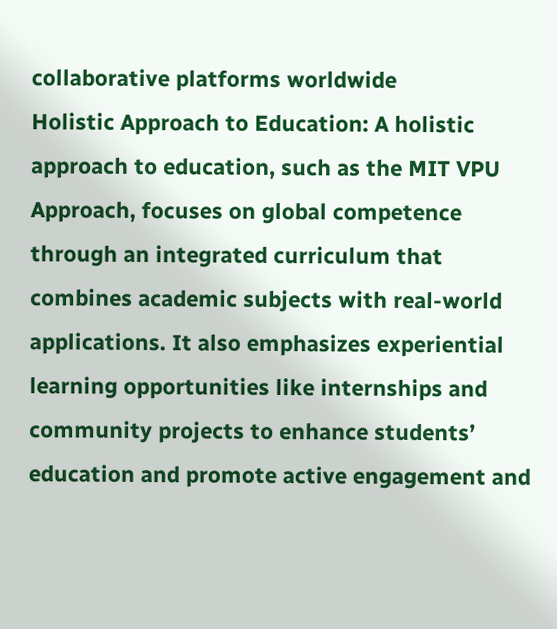collaborative platforms worldwide
Holistic Approach to Education: A holistic approach to education, such as the MIT VPU Approach, focuses on global competence through an integrated curriculum that combines academic subjects with real-world applications. It also emphasizes experiential learning opportunities like internships and community projects to enhance students’ education and promote active engagement and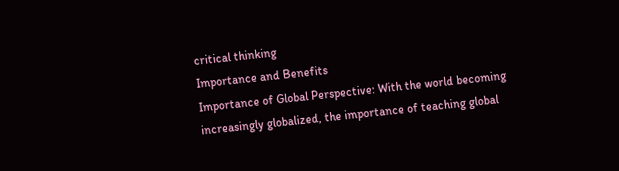critical thinking
Importance and Benefits
Importance of Global Perspective: With the world becoming increasingly globalized, the importance of teaching global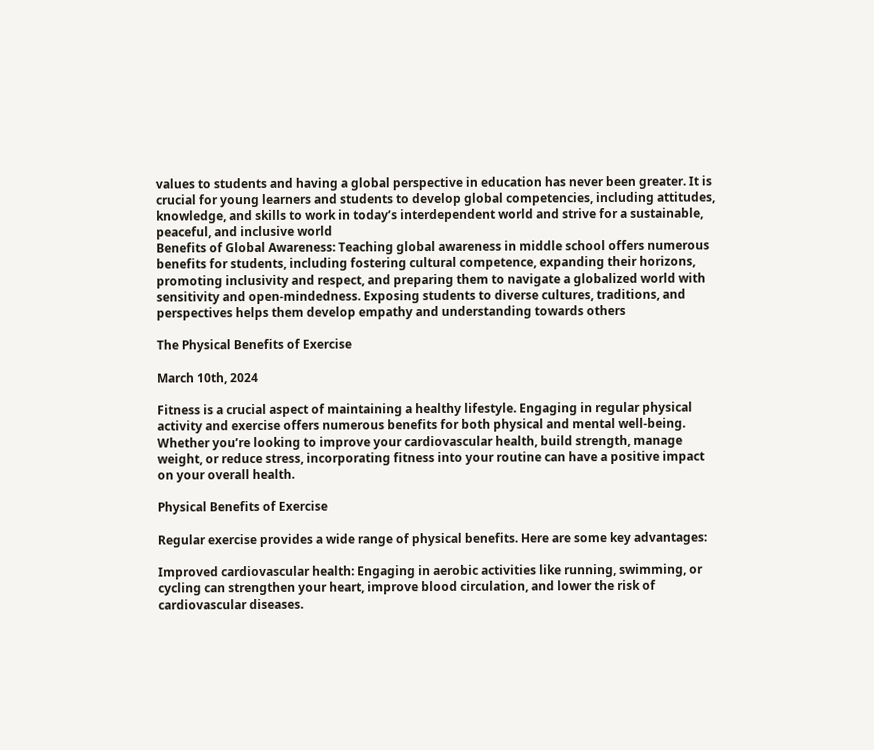values to students and having a global perspective in education has never been greater. It is crucial for young learners and students to develop global competencies, including attitudes, knowledge, and skills to work in today’s interdependent world and strive for a sustainable, peaceful, and inclusive world
Benefits of Global Awareness: Teaching global awareness in middle school offers numerous benefits for students, including fostering cultural competence, expanding their horizons, promoting inclusivity and respect, and preparing them to navigate a globalized world with sensitivity and open-mindedness. Exposing students to diverse cultures, traditions, and perspectives helps them develop empathy and understanding towards others

The Physical Benefits of Exercise

March 10th, 2024

Fitness is a crucial aspect of maintaining a healthy lifestyle. Engaging in regular physical activity and exercise offers numerous benefits for both physical and mental well-being. Whether you’re looking to improve your cardiovascular health, build strength, manage weight, or reduce stress, incorporating fitness into your routine can have a positive impact on your overall health.

Physical Benefits of Exercise

Regular exercise provides a wide range of physical benefits. Here are some key advantages:

Improved cardiovascular health: Engaging in aerobic activities like running, swimming, or cycling can strengthen your heart, improve blood circulation, and lower the risk of cardiovascular diseases.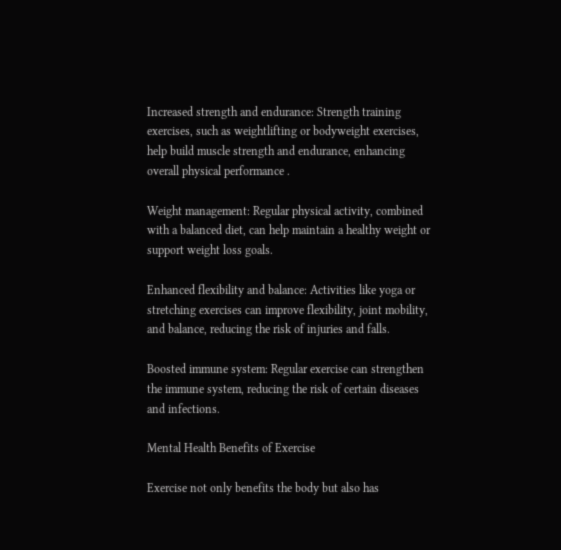Increased strength and endurance: Strength training exercises, such as weightlifting or bodyweight exercises, help build muscle strength and endurance, enhancing overall physical performance .

Weight management: Regular physical activity, combined with a balanced diet, can help maintain a healthy weight or support weight loss goals.

Enhanced flexibility and balance: Activities like yoga or stretching exercises can improve flexibility, joint mobility, and balance, reducing the risk of injuries and falls.

Boosted immune system: Regular exercise can strengthen the immune system, reducing the risk of certain diseases and infections.

Mental Health Benefits of Exercise

Exercise not only benefits the body but also has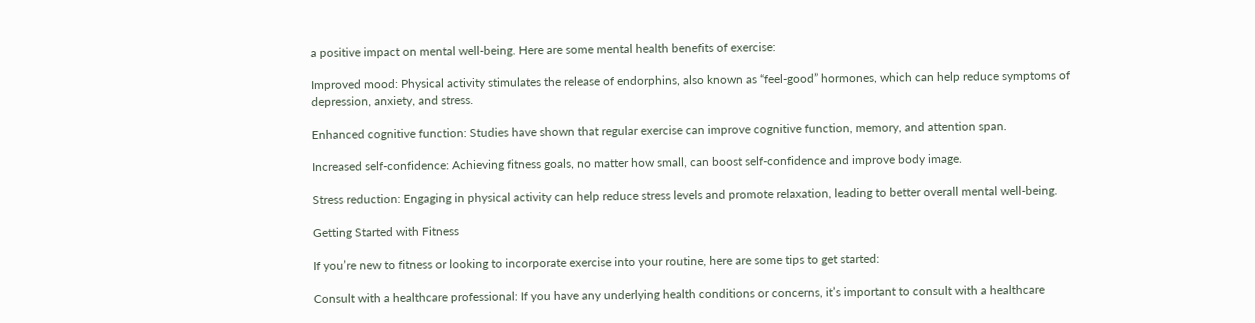a positive impact on mental well-being. Here are some mental health benefits of exercise:

Improved mood: Physical activity stimulates the release of endorphins, also known as “feel-good” hormones, which can help reduce symptoms of depression, anxiety, and stress.

Enhanced cognitive function: Studies have shown that regular exercise can improve cognitive function, memory, and attention span.

Increased self-confidence: Achieving fitness goals, no matter how small, can boost self-confidence and improve body image.

Stress reduction: Engaging in physical activity can help reduce stress levels and promote relaxation, leading to better overall mental well-being.

Getting Started with Fitness

If you’re new to fitness or looking to incorporate exercise into your routine, here are some tips to get started:

Consult with a healthcare professional: If you have any underlying health conditions or concerns, it’s important to consult with a healthcare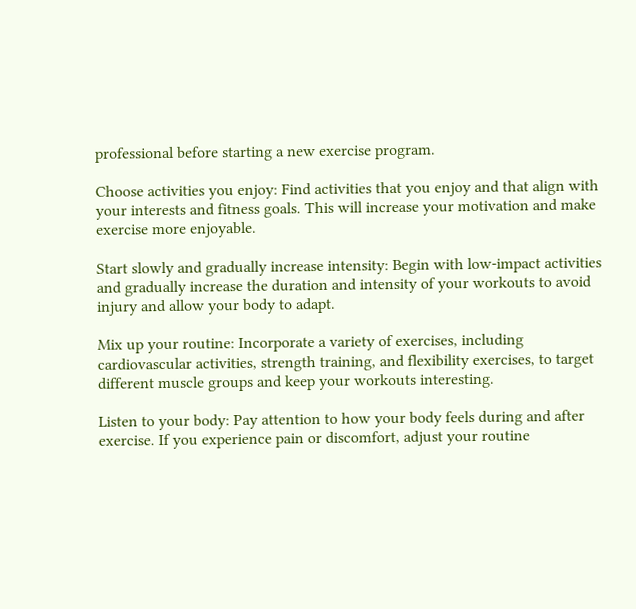professional before starting a new exercise program.

Choose activities you enjoy: Find activities that you enjoy and that align with your interests and fitness goals. This will increase your motivation and make exercise more enjoyable.

Start slowly and gradually increase intensity: Begin with low-impact activities and gradually increase the duration and intensity of your workouts to avoid injury and allow your body to adapt.

Mix up your routine: Incorporate a variety of exercises, including cardiovascular activities, strength training, and flexibility exercises, to target different muscle groups and keep your workouts interesting.

Listen to your body: Pay attention to how your body feels during and after exercise. If you experience pain or discomfort, adjust your routine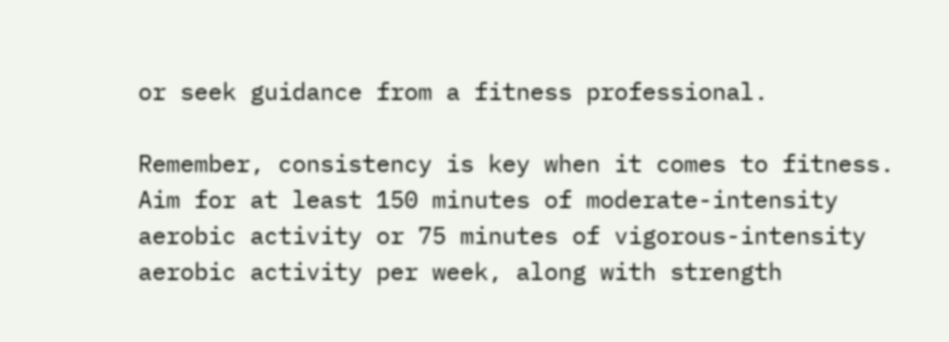or seek guidance from a fitness professional.

Remember, consistency is key when it comes to fitness. Aim for at least 150 minutes of moderate-intensity aerobic activity or 75 minutes of vigorous-intensity aerobic activity per week, along with strength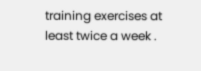training exercises at least twice a week .